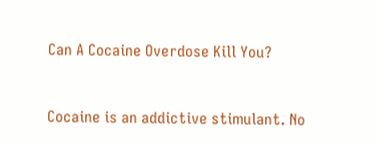Can A Cocaine Overdose Kill You?


Cocaine is an addictive stimulant. No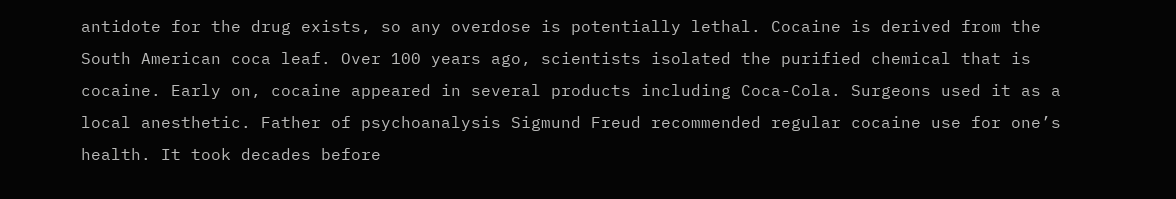antidote for the drug exists, so any overdose is potentially lethal. Cocaine is derived from the South American coca leaf. Over 100 years ago, scientists isolated the purified chemical that is cocaine. Early on, cocaine appeared in several products including Coca-Cola. Surgeons used it as a local anesthetic. Father of psychoanalysis Sigmund Freud recommended regular cocaine use for one’s health. It took decades before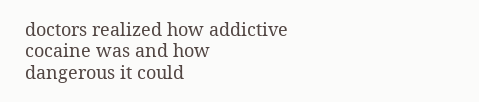doctors realized how addictive cocaine was and how dangerous it could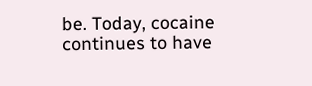be. Today, cocaine continues to have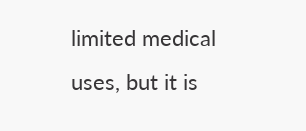limited medical uses, but it is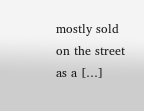mostly sold on the street as a […]